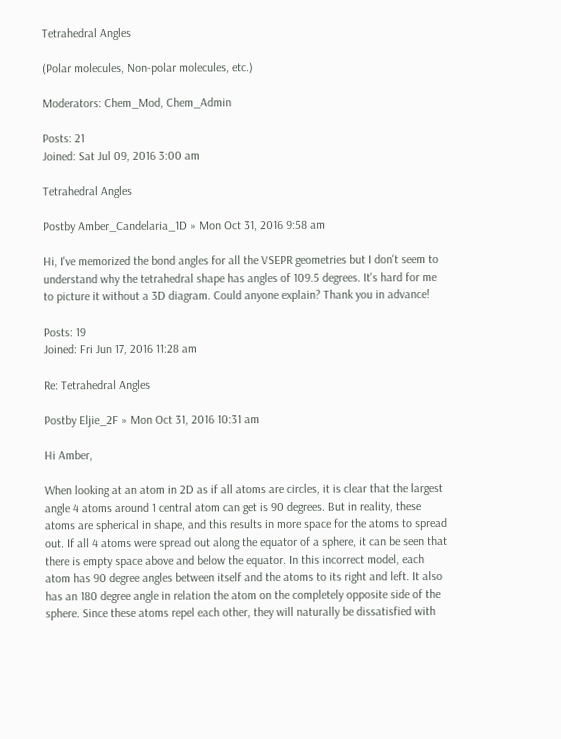Tetrahedral Angles

(Polar molecules, Non-polar molecules, etc.)

Moderators: Chem_Mod, Chem_Admin

Posts: 21
Joined: Sat Jul 09, 2016 3:00 am

Tetrahedral Angles

Postby Amber_Candelaria_1D » Mon Oct 31, 2016 9:58 am

Hi, I've memorized the bond angles for all the VSEPR geometries but I don't seem to understand why the tetrahedral shape has angles of 109.5 degrees. It's hard for me to picture it without a 3D diagram. Could anyone explain? Thank you in advance!

Posts: 19
Joined: Fri Jun 17, 2016 11:28 am

Re: Tetrahedral Angles

Postby Eljie_2F » Mon Oct 31, 2016 10:31 am

Hi Amber,

When looking at an atom in 2D as if all atoms are circles, it is clear that the largest angle 4 atoms around 1 central atom can get is 90 degrees. But in reality, these atoms are spherical in shape, and this results in more space for the atoms to spread out. If all 4 atoms were spread out along the equator of a sphere, it can be seen that there is empty space above and below the equator. In this incorrect model, each atom has 90 degree angles between itself and the atoms to its right and left. It also has an 180 degree angle in relation the atom on the completely opposite side of the sphere. Since these atoms repel each other, they will naturally be dissatisfied with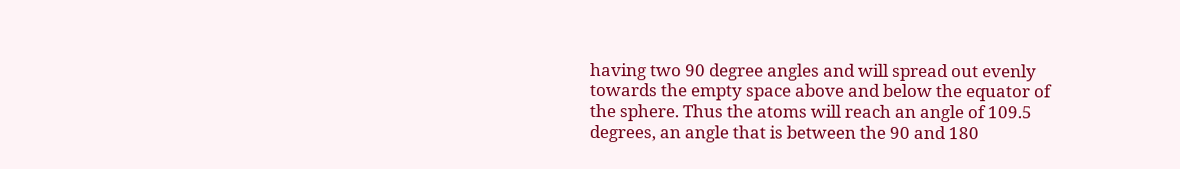having two 90 degree angles and will spread out evenly towards the empty space above and below the equator of the sphere. Thus the atoms will reach an angle of 109.5 degrees, an angle that is between the 90 and 180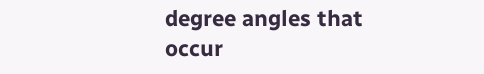degree angles that occur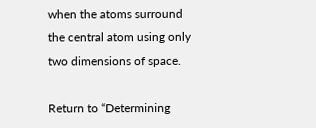when the atoms surround the central atom using only two dimensions of space.

Return to “Determining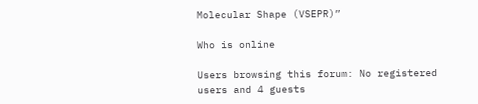Molecular Shape (VSEPR)”

Who is online

Users browsing this forum: No registered users and 4 guests